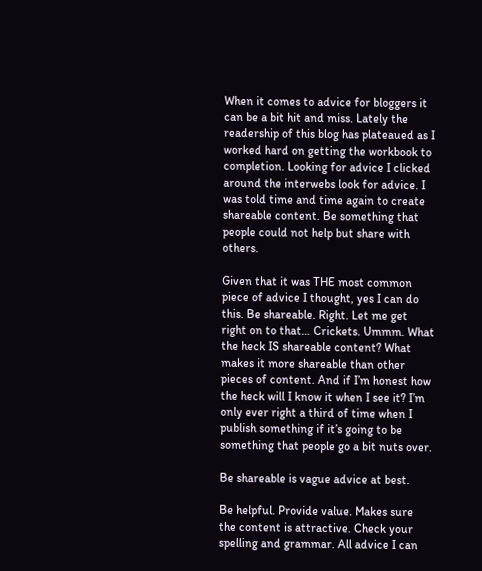When it comes to advice for bloggers it can be a bit hit and miss. Lately the readership of this blog has plateaued as I worked hard on getting the workbook to completion. Looking for advice I clicked around the interwebs look for advice. I was told time and time again to create shareable content. Be something that people could not help but share with others.

Given that it was THE most common piece of advice I thought, yes I can do this. Be shareable. Right. Let me get right on to that… Crickets. Ummm. What the heck IS shareable content? What makes it more shareable than other pieces of content. And if I’m honest how the heck will I know it when I see it? I’m only ever right a third of time when I publish something if it’s going to be something that people go a bit nuts over.

Be shareable is vague advice at best.

Be helpful. Provide value. Makes sure the content is attractive. Check your spelling and grammar. All advice I can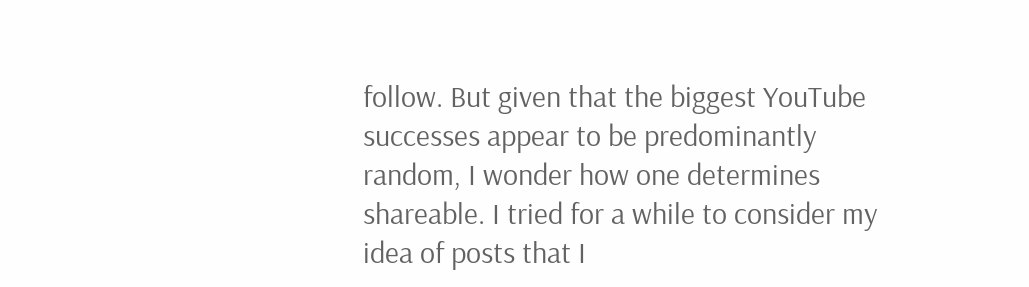follow. But given that the biggest YouTube successes appear to be predominantly random, I wonder how one determines shareable. I tried for a while to consider my idea of posts that I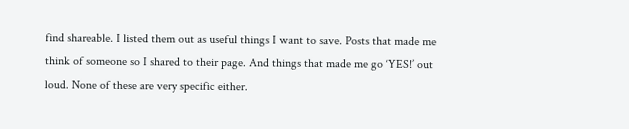find shareable. I listed them out as useful things I want to save. Posts that made me think of someone so I shared to their page. And things that made me go ‘YES!’ out loud. None of these are very specific either.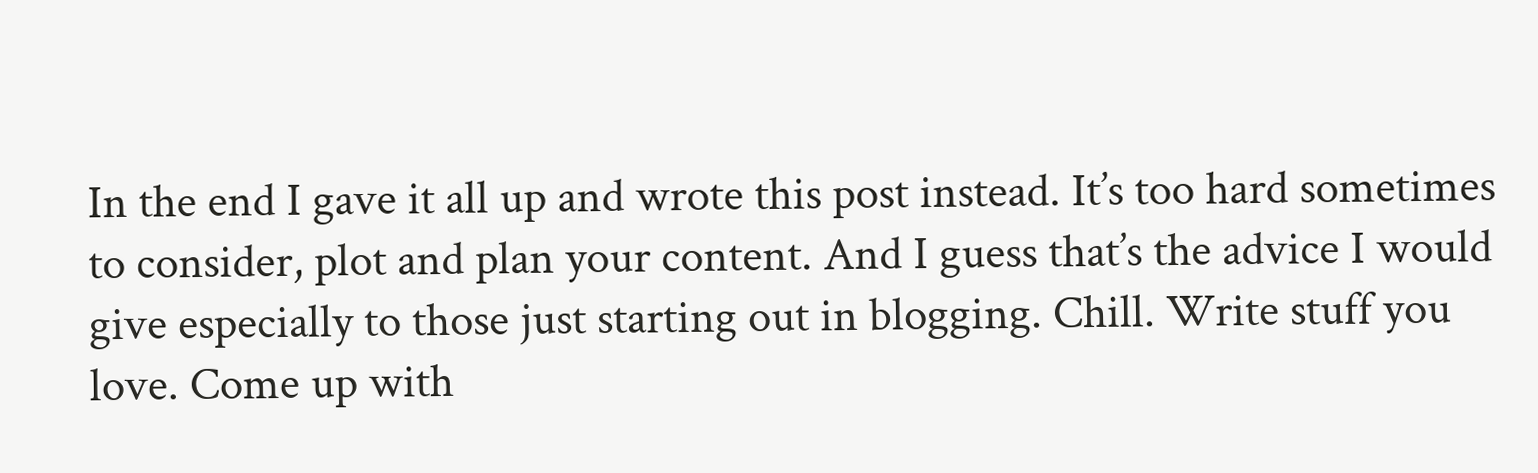In the end I gave it all up and wrote this post instead. It’s too hard sometimes to consider, plot and plan your content. And I guess that’s the advice I would give especially to those just starting out in blogging. Chill. Write stuff you love. Come up with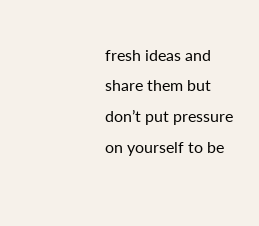fresh ideas and share them but don’t put pressure on yourself to be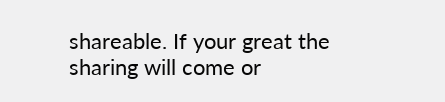shareable. If your great the sharing will come or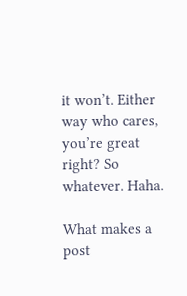it won’t. Either way who cares, you’re great right? So whatever. Haha.

What makes a post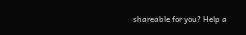shareable for you? Help a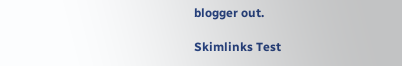blogger out.

Skimlinks Test